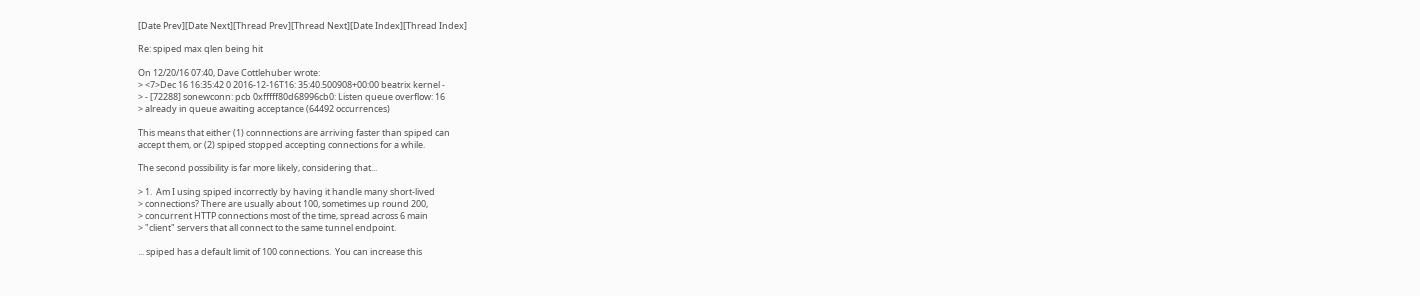[Date Prev][Date Next][Thread Prev][Thread Next][Date Index][Thread Index]

Re: spiped max qlen being hit

On 12/20/16 07:40, Dave Cottlehuber wrote:
> <7>Dec 16 16:35:42 0 2016-12-16T16: 35:40.500908+00:00 beatrix kernel -
> - [72288] sonewconn: pcb 0xfffff80d68996cb0: Listen queue overflow: 16
> already in queue awaiting acceptance (64492 occurrences)

This means that either (1) connnections are arriving faster than spiped can
accept them, or (2) spiped stopped accepting connections for a while.

The second possibility is far more likely, considering that...

> 1.  Am I using spiped incorrectly by having it handle many short-lived
> connections? There are usually about 100, sometimes up round 200,
> concurrent HTTP connections most of the time, spread across 6 main
> "client" servers that all connect to the same tunnel endpoint.

... spiped has a default limit of 100 connections.  You can increase this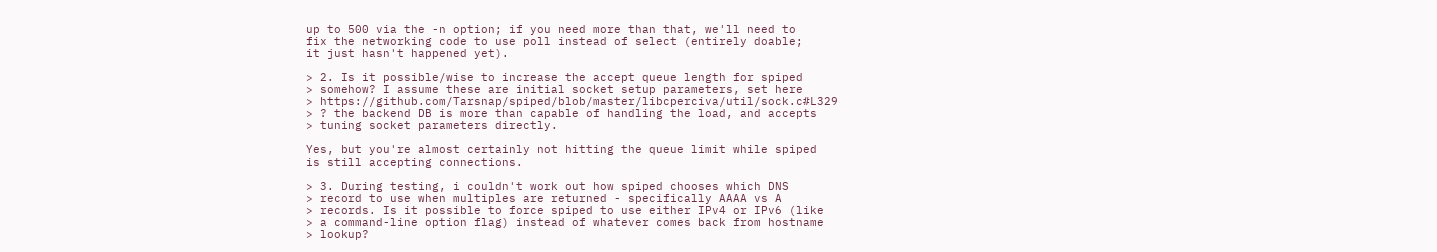up to 500 via the -n option; if you need more than that, we'll need to
fix the networking code to use poll instead of select (entirely doable;
it just hasn't happened yet).

> 2. Is it possible/wise to increase the accept queue length for spiped
> somehow? I assume these are initial socket setup parameters, set here
> https://github.com/Tarsnap/spiped/blob/master/libcperciva/util/sock.c#L329
> ? the backend DB is more than capable of handling the load, and accepts
> tuning socket parameters directly.

Yes, but you're almost certainly not hitting the queue limit while spiped
is still accepting connections.

> 3. During testing, i couldn't work out how spiped chooses which DNS
> record to use when multiples are returned - specifically AAAA vs A
> records. Is it possible to force spiped to use either IPv4 or IPv6 (like
> a command-line option flag) instead of whatever comes back from hostname
> lookup?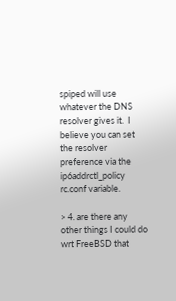spiped will use whatever the DNS resolver gives it.  I believe you can set
the resolver preference via the ip6addrctl_policy rc.conf variable.

> 4. are there any other things I could do wrt FreeBSD that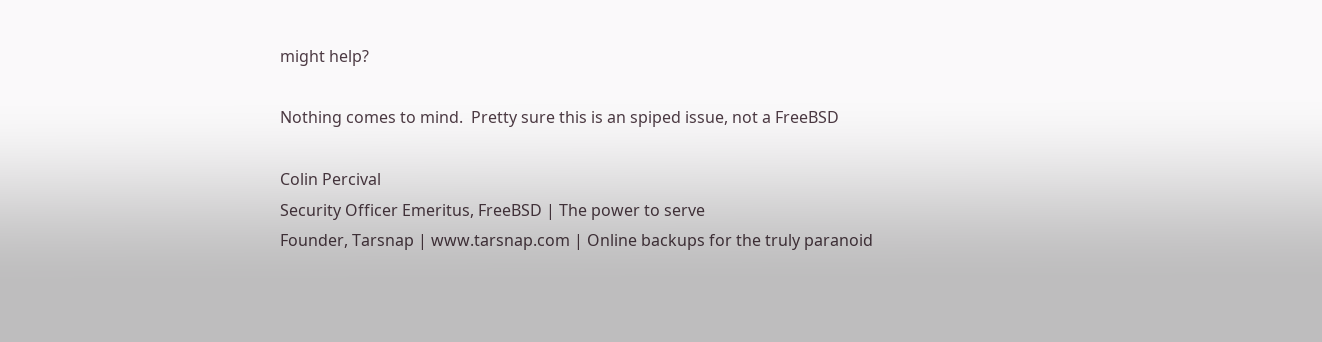might help?

Nothing comes to mind.  Pretty sure this is an spiped issue, not a FreeBSD

Colin Percival
Security Officer Emeritus, FreeBSD | The power to serve
Founder, Tarsnap | www.tarsnap.com | Online backups for the truly paranoid